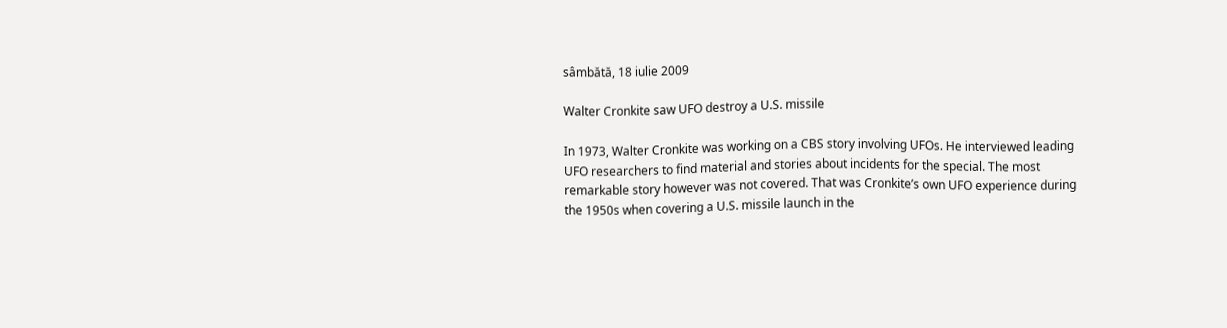sâmbătă, 18 iulie 2009

Walter Cronkite saw UFO destroy a U.S. missile

In 1973, Walter Cronkite was working on a CBS story involving UFOs. He interviewed leading UFO researchers to find material and stories about incidents for the special. The most remarkable story however was not covered. That was Cronkite’s own UFO experience during the 1950s when covering a U.S. missile launch in the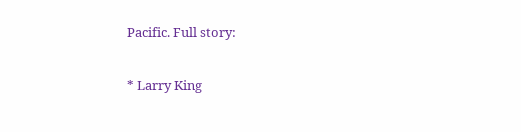Pacific. Full story:

* Larry King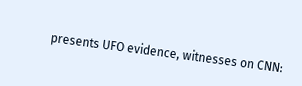presents UFO evidence, witnesses on CNN: